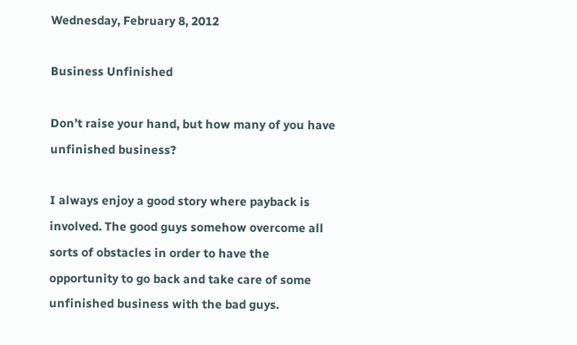Wednesday, February 8, 2012

Business Unfinished

Don’t raise your hand, but how many of you have unfinished business?

I always enjoy a good story where payback is involved. The good guys somehow overcome all sorts of obstacles in order to have the opportunity to go back and take care of some unfinished business with the bad guys.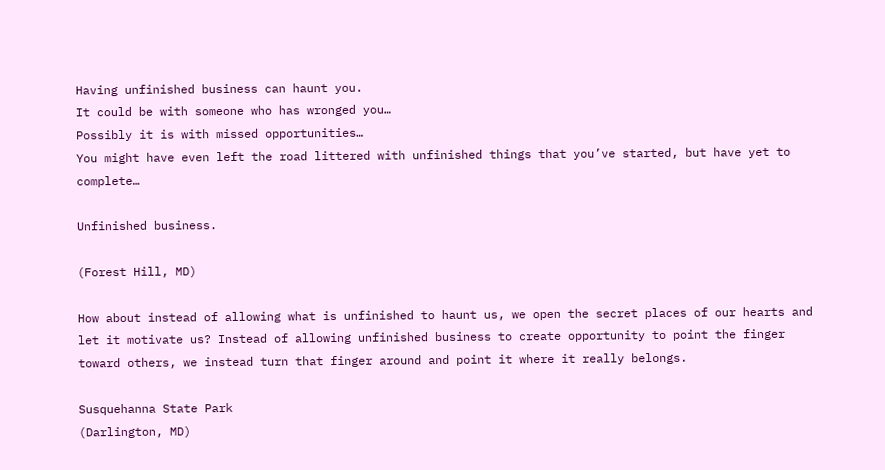Having unfinished business can haunt you.
It could be with someone who has wronged you…
Possibly it is with missed opportunities…
You might have even left the road littered with unfinished things that you’ve started, but have yet to complete…

Unfinished business.

(Forest Hill, MD)

How about instead of allowing what is unfinished to haunt us, we open the secret places of our hearts and let it motivate us? Instead of allowing unfinished business to create opportunity to point the finger toward others, we instead turn that finger around and point it where it really belongs.

Susquehanna State Park
(Darlington, MD)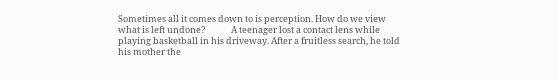Sometimes all it comes down to is perception. How do we view what is left undone?             A teenager lost a contact lens while playing basketball in his driveway. After a fruitless search, he told his mother the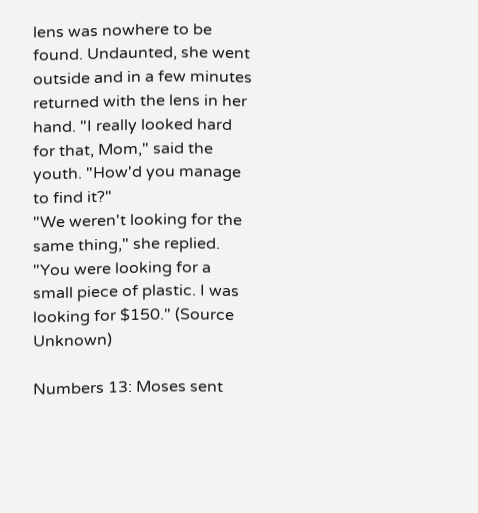lens was nowhere to be found. Undaunted, she went outside and in a few minutes returned with the lens in her hand. "I really looked hard for that, Mom," said the youth. "How'd you manage to find it?"
"We weren't looking for the same thing," she replied. "You were looking for a small piece of plastic. I was looking for $150." (Source Unknown)

Numbers 13: Moses sent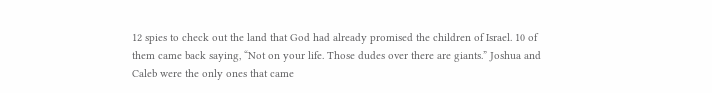12 spies to check out the land that God had already promised the children of Israel. 10 of them came back saying, “Not on your life. Those dudes over there are giants.” Joshua and Caleb were the only ones that came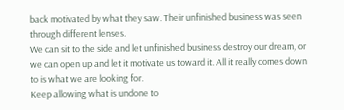back motivated by what they saw. Their unfinished business was seen through different lenses.
We can sit to the side and let unfinished business destroy our dream, or we can open up and let it motivate us toward it. All it really comes down to is what we are looking for.
Keep allowing what is undone to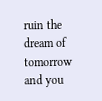ruin the dream of tomorrow and you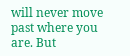will never move past where you are. But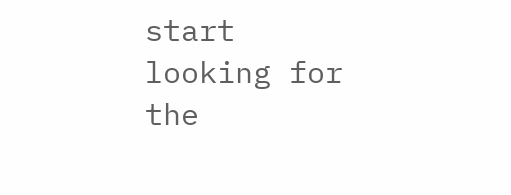start looking for the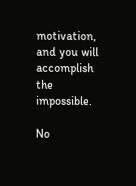motivation, and you will accomplish the impossible.

No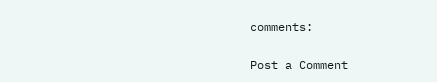comments:

Post a Comment